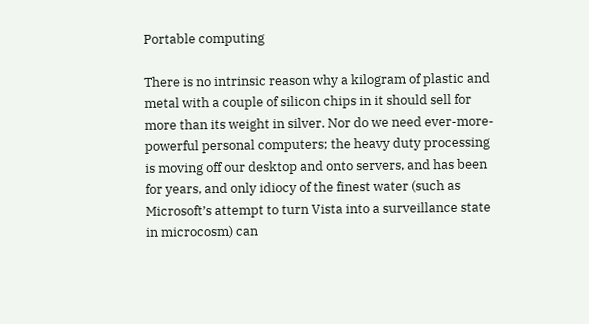Portable computing

There is no intrinsic reason why a kilogram of plastic and metal with a couple of silicon chips in it should sell for more than its weight in silver. Nor do we need ever-more-powerful personal computers; the heavy duty processing is moving off our desktop and onto servers, and has been for years, and only idiocy of the finest water (such as Microsoft’s attempt to turn Vista into a surveillance state in microcosm) can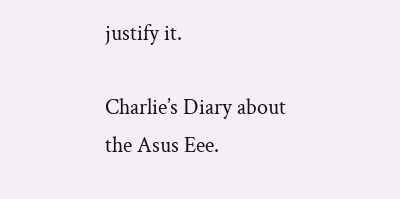justify it.

Charlie’s Diary about the Asus Eee.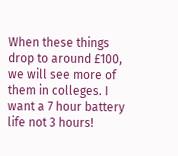When these things drop to around £100, we will see more of them in colleges. I want a 7 hour battery life not 3 hours!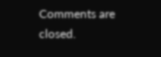Comments are closed.